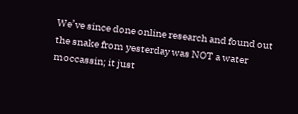We’ve since done online research and found out the snake from yesterday was NOT a water moccassin; it just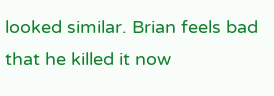looked similar. Brian feels bad that he killed it now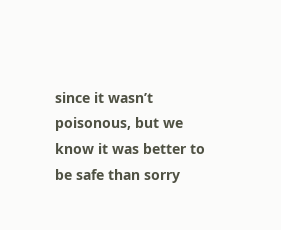since it wasn’t poisonous, but we know it was better to be safe than sorry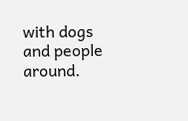with dogs and people around.